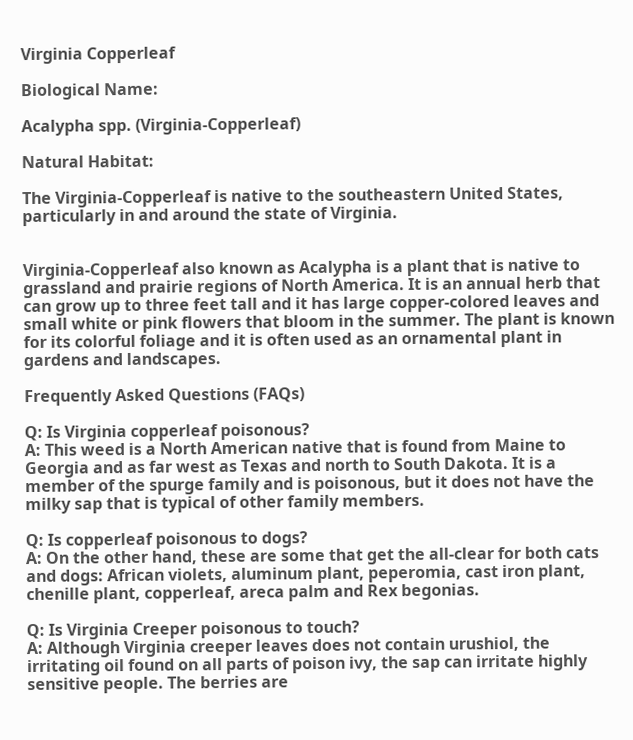Virginia Copperleaf

Biological Name:

Acalypha spp. (Virginia-Copperleaf)

Natural Habitat:

The Virginia-Copperleaf is native to the southeastern United States, particularly in and around the state of Virginia.


Virginia-Copperleaf also known as Acalypha is a plant that is native to grassland and prairie regions of North America. It is an annual herb that can grow up to three feet tall and it has large copper-colored leaves and small white or pink flowers that bloom in the summer. The plant is known for its colorful foliage and it is often used as an ornamental plant in gardens and landscapes.

Frequently Asked Questions (FAQs)

Q: Is Virginia copperleaf poisonous?
A: This weed is a North American native that is found from Maine to Georgia and as far west as Texas and north to South Dakota. It is a member of the spurge family and is poisonous, but it does not have the milky sap that is typical of other family members.

Q: Is copperleaf poisonous to dogs?
A: On the other hand, these are some that get the all-clear for both cats and dogs: African violets, aluminum plant, peperomia, cast iron plant, chenille plant, copperleaf, areca palm and Rex begonias.

Q: Is Virginia Creeper poisonous to touch?
A: Although Virginia creeper leaves does not contain urushiol, the irritating oil found on all parts of poison ivy, the sap can irritate highly sensitive people. The berries are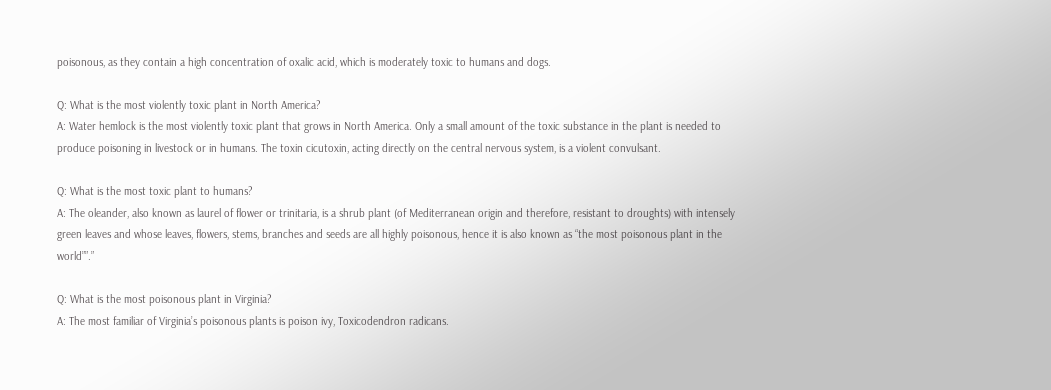poisonous, as they contain a high concentration of oxalic acid, which is moderately toxic to humans and dogs.

Q: What is the most violently toxic plant in North America?
A: Water hemlock is the most violently toxic plant that grows in North America. Only a small amount of the toxic substance in the plant is needed to produce poisoning in livestock or in humans. The toxin cicutoxin, acting directly on the central nervous system, is a violent convulsant.

Q: What is the most toxic plant to humans?
A: The oleander, also known as laurel of flower or trinitaria, is a shrub plant (of Mediterranean origin and therefore, resistant to droughts) with intensely green leaves and whose leaves, flowers, stems, branches and seeds are all highly poisonous, hence it is also known as “the most poisonous plant in the world””.”

Q: What is the most poisonous plant in Virginia?
A: The most familiar of Virginia’s poisonous plants is poison ivy, Toxicodendron radicans.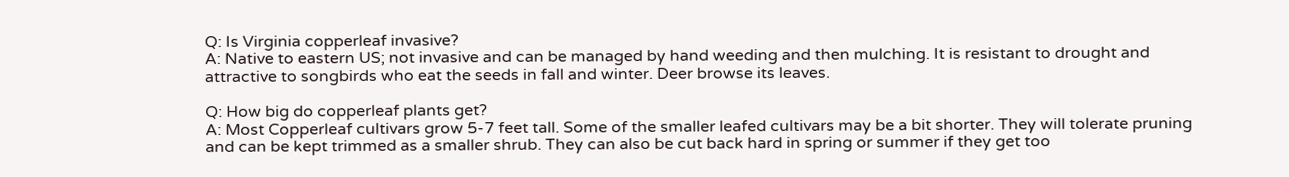Q: Is Virginia copperleaf invasive?
A: Native to eastern US; not invasive and can be managed by hand weeding and then mulching. It is resistant to drought and attractive to songbirds who eat the seeds in fall and winter. Deer browse its leaves.

Q: How big do copperleaf plants get?
A: Most Copperleaf cultivars grow 5-7 feet tall. Some of the smaller leafed cultivars may be a bit shorter. They will tolerate pruning and can be kept trimmed as a smaller shrub. They can also be cut back hard in spring or summer if they get too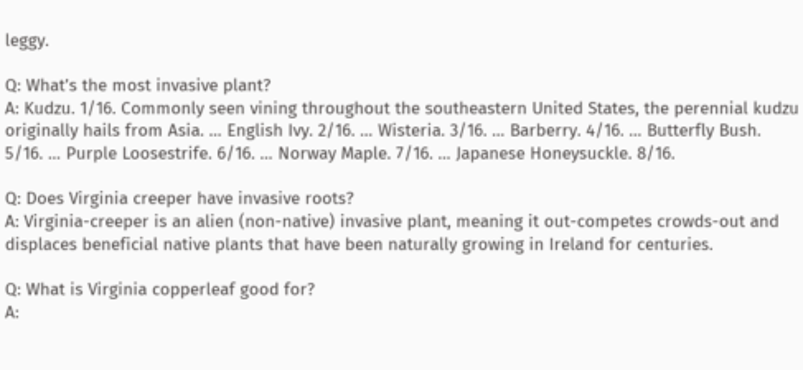leggy.

Q: What’s the most invasive plant?
A: Kudzu. 1/16. Commonly seen vining throughout the southeastern United States, the perennial kudzu originally hails from Asia. … English Ivy. 2/16. … Wisteria. 3/16. … Barberry. 4/16. … Butterfly Bush. 5/16. … Purple Loosestrife. 6/16. … Norway Maple. 7/16. … Japanese Honeysuckle. 8/16.

Q: Does Virginia creeper have invasive roots?
A: Virginia-creeper is an alien (non-native) invasive plant, meaning it out-competes crowds-out and displaces beneficial native plants that have been naturally growing in Ireland for centuries.

Q: What is Virginia copperleaf good for?
A: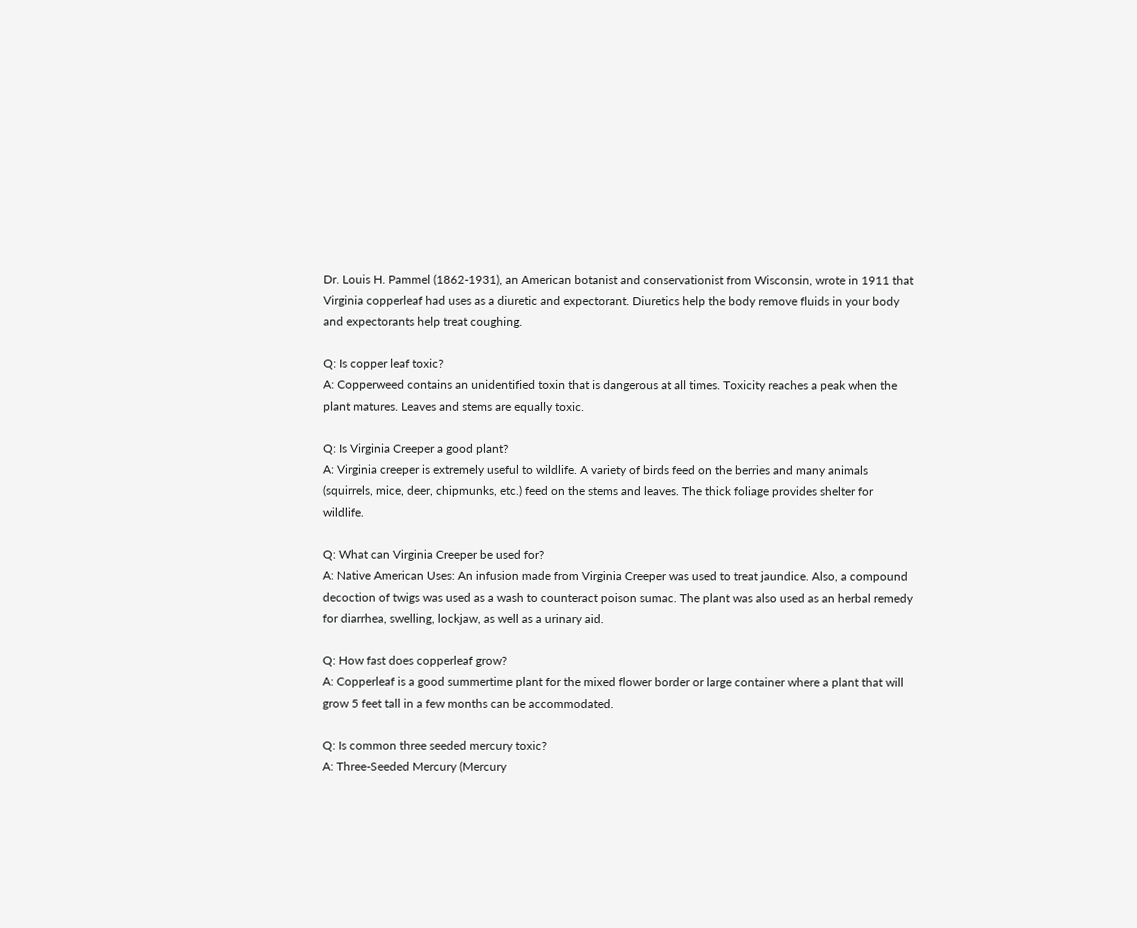Dr. Louis H. Pammel (1862-1931), an American botanist and conservationist from Wisconsin, wrote in 1911 that Virginia copperleaf had uses as a diuretic and expectorant. Diuretics help the body remove fluids in your body and expectorants help treat coughing.

Q: Is copper leaf toxic?
A: Copperweed contains an unidentified toxin that is dangerous at all times. Toxicity reaches a peak when the plant matures. Leaves and stems are equally toxic.

Q: Is Virginia Creeper a good plant?
A: Virginia creeper is extremely useful to wildlife. A variety of birds feed on the berries and many animals (squirrels, mice, deer, chipmunks, etc.) feed on the stems and leaves. The thick foliage provides shelter for wildlife.

Q: What can Virginia Creeper be used for?
A: Native American Uses: An infusion made from Virginia Creeper was used to treat jaundice. Also, a compound decoction of twigs was used as a wash to counteract poison sumac. The plant was also used as an herbal remedy for diarrhea, swelling, lockjaw, as well as a urinary aid.

Q: How fast does copperleaf grow?
A: Copperleaf is a good summertime plant for the mixed flower border or large container where a plant that will grow 5 feet tall in a few months can be accommodated.

Q: Is common three seeded mercury toxic?
A: Three-Seeded Mercury (Mercury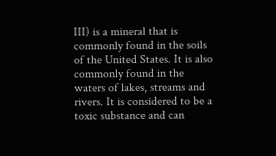III) is a mineral that is commonly found in the soils of the United States. It is also commonly found in the waters of lakes, streams and rivers. It is considered to be a toxic substance and can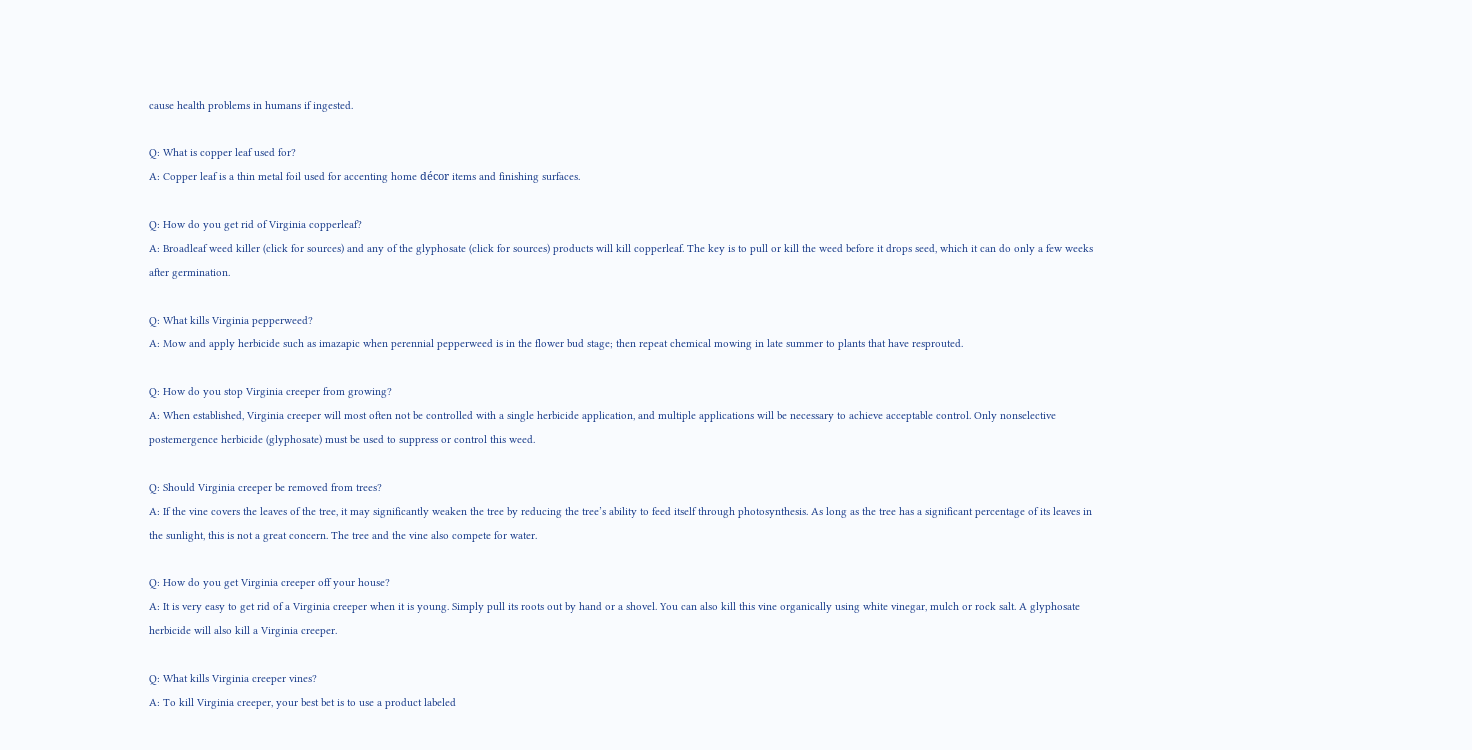cause health problems in humans if ingested.

Q: What is copper leaf used for?
A: Copper leaf is a thin metal foil used for accenting home décor items and finishing surfaces.

Q: How do you get rid of Virginia copperleaf?
A: Broadleaf weed killer (click for sources) and any of the glyphosate (click for sources) products will kill copperleaf. The key is to pull or kill the weed before it drops seed, which it can do only a few weeks after germination.

Q: What kills Virginia pepperweed?
A: Mow and apply herbicide such as imazapic when perennial pepperweed is in the flower bud stage; then repeat chemical mowing in late summer to plants that have resprouted.

Q: How do you stop Virginia creeper from growing?
A: When established, Virginia creeper will most often not be controlled with a single herbicide application, and multiple applications will be necessary to achieve acceptable control. Only nonselective postemergence herbicide (glyphosate) must be used to suppress or control this weed.

Q: Should Virginia creeper be removed from trees?
A: If the vine covers the leaves of the tree, it may significantly weaken the tree by reducing the tree’s ability to feed itself through photosynthesis. As long as the tree has a significant percentage of its leaves in the sunlight, this is not a great concern. The tree and the vine also compete for water.

Q: How do you get Virginia creeper off your house?
A: It is very easy to get rid of a Virginia creeper when it is young. Simply pull its roots out by hand or a shovel. You can also kill this vine organically using white vinegar, mulch or rock salt. A glyphosate herbicide will also kill a Virginia creeper.

Q: What kills Virginia creeper vines?
A: To kill Virginia creeper, your best bet is to use a product labeled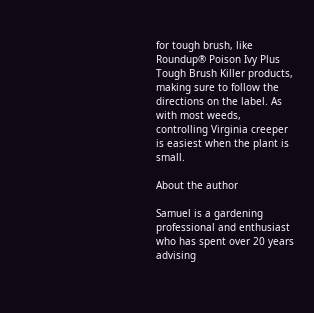for tough brush, like Roundup® Poison Ivy Plus Tough Brush Killer products, making sure to follow the directions on the label. As with most weeds, controlling Virginia creeper is easiest when the plant is small.

About the author

Samuel is a gardening professional and enthusiast who has spent over 20 years advising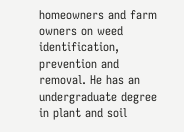homeowners and farm owners on weed identification, prevention and removal. He has an undergraduate degree in plant and soil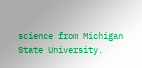science from Michigan State University.